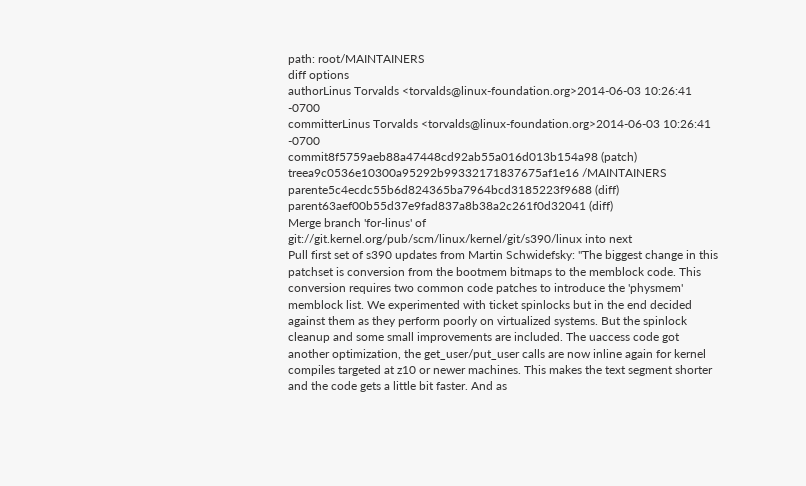path: root/MAINTAINERS
diff options
authorLinus Torvalds <torvalds@linux-foundation.org>2014-06-03 10:26:41 -0700
committerLinus Torvalds <torvalds@linux-foundation.org>2014-06-03 10:26:41 -0700
commit8f5759aeb88a47448cd92ab55a016d013b154a98 (patch)
treea9c0536e10300a95292b99332171837675af1e16 /MAINTAINERS
parente5c4ecdc55b6d824365ba7964bcd3185223f9688 (diff)
parent63aef00b55d37e9fad837a8b38a2c261f0d32041 (diff)
Merge branch 'for-linus' of git://git.kernel.org/pub/scm/linux/kernel/git/s390/linux into next
Pull first set of s390 updates from Martin Schwidefsky: "The biggest change in this patchset is conversion from the bootmem bitmaps to the memblock code. This conversion requires two common code patches to introduce the 'physmem' memblock list. We experimented with ticket spinlocks but in the end decided against them as they perform poorly on virtualized systems. But the spinlock cleanup and some small improvements are included. The uaccess code got another optimization, the get_user/put_user calls are now inline again for kernel compiles targeted at z10 or newer machines. This makes the text segment shorter and the code gets a little bit faster. And as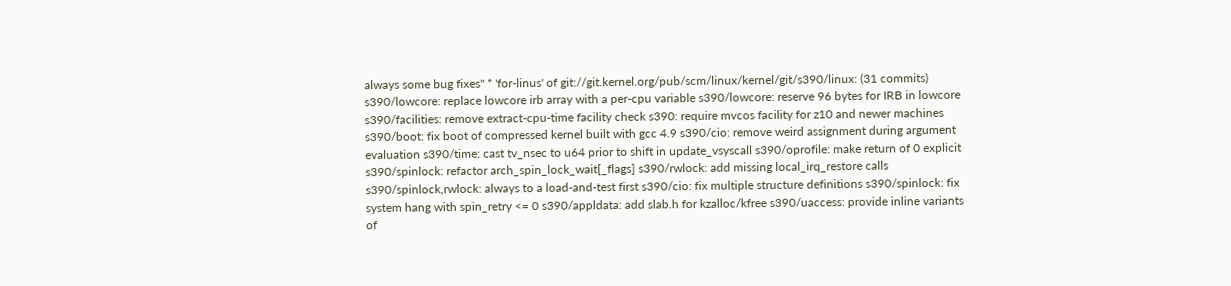always some bug fixes" * 'for-linus' of git://git.kernel.org/pub/scm/linux/kernel/git/s390/linux: (31 commits) s390/lowcore: replace lowcore irb array with a per-cpu variable s390/lowcore: reserve 96 bytes for IRB in lowcore s390/facilities: remove extract-cpu-time facility check s390: require mvcos facility for z10 and newer machines s390/boot: fix boot of compressed kernel built with gcc 4.9 s390/cio: remove weird assignment during argument evaluation s390/time: cast tv_nsec to u64 prior to shift in update_vsyscall s390/oprofile: make return of 0 explicit s390/spinlock: refactor arch_spin_lock_wait[_flags] s390/rwlock: add missing local_irq_restore calls s390/spinlock,rwlock: always to a load-and-test first s390/cio: fix multiple structure definitions s390/spinlock: fix system hang with spin_retry <= 0 s390/appldata: add slab.h for kzalloc/kfree s390/uaccess: provide inline variants of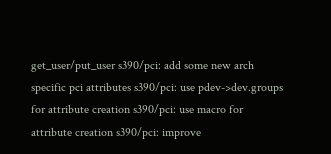get_user/put_user s390/pci: add some new arch specific pci attributes s390/pci: use pdev->dev.groups for attribute creation s390/pci: use macro for attribute creation s390/pci: improve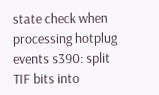state check when processing hotplug events s390: split TIF bits into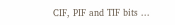CIF, PIF and TIF bits ...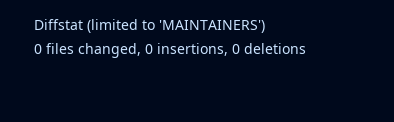Diffstat (limited to 'MAINTAINERS')
0 files changed, 0 insertions, 0 deletions